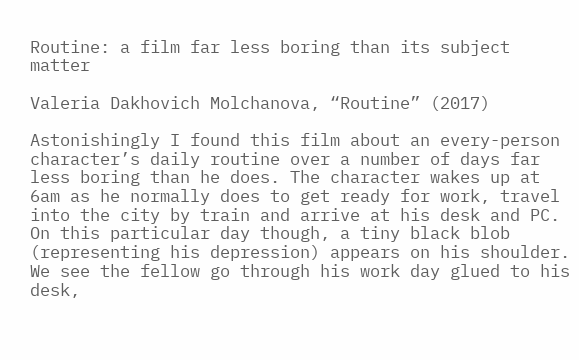Routine: a film far less boring than its subject matter

Valeria Dakhovich Molchanova, “Routine” (2017)

Astonishingly I found this film about an every-person character’s daily routine over a number of days far less boring than he does. The character wakes up at 6am as he normally does to get ready for work, travel into the city by train and arrive at his desk and PC. On this particular day though, a tiny black blob (representing his depression) appears on his shoulder. We see the fellow go through his work day glued to his desk,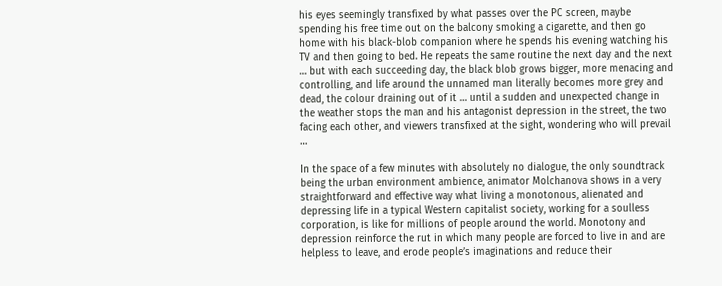his eyes seemingly transfixed by what passes over the PC screen, maybe spending his free time out on the balcony smoking a cigarette, and then go home with his black-blob companion where he spends his evening watching his TV and then going to bed. He repeats the same routine the next day and the next … but with each succeeding day, the black blob grows bigger, more menacing and controlling, and life around the unnamed man literally becomes more grey and dead, the colour draining out of it … until a sudden and unexpected change in the weather stops the man and his antagonist depression in the street, the two facing each other, and viewers transfixed at the sight, wondering who will prevail …

In the space of a few minutes with absolutely no dialogue, the only soundtrack being the urban environment ambience, animator Molchanova shows in a very straightforward and effective way what living a monotonous, alienated and depressing life in a typical Western capitalist society, working for a soulless corporation, is like for millions of people around the world. Monotony and depression reinforce the rut in which many people are forced to live in and are helpless to leave, and erode people’s imaginations and reduce their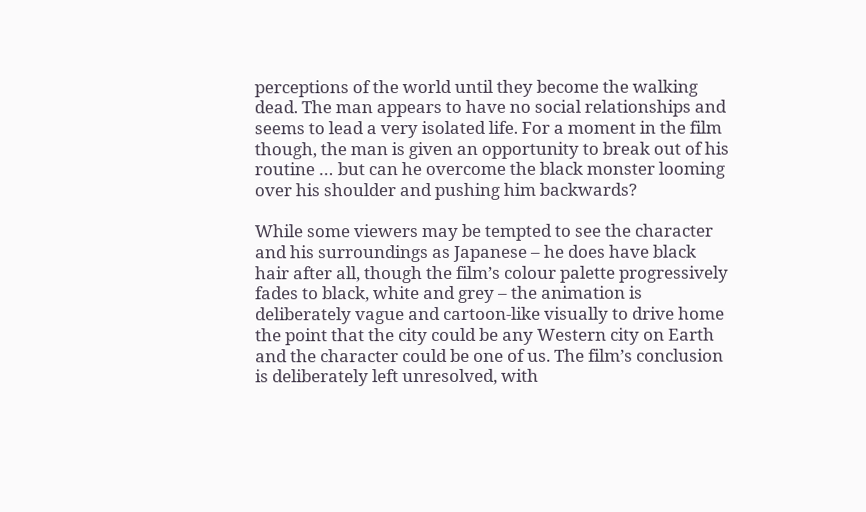perceptions of the world until they become the walking dead. The man appears to have no social relationships and seems to lead a very isolated life. For a moment in the film though, the man is given an opportunity to break out of his routine … but can he overcome the black monster looming over his shoulder and pushing him backwards?

While some viewers may be tempted to see the character and his surroundings as Japanese – he does have black hair after all, though the film’s colour palette progressively fades to black, white and grey – the animation is deliberately vague and cartoon-like visually to drive home the point that the city could be any Western city on Earth and the character could be one of us. The film’s conclusion is deliberately left unresolved, with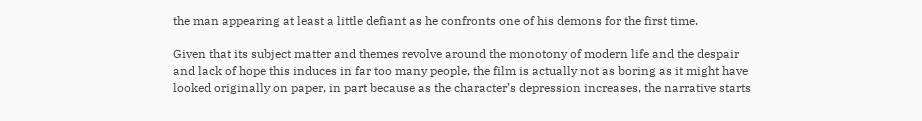the man appearing at least a little defiant as he confronts one of his demons for the first time.

Given that its subject matter and themes revolve around the monotony of modern life and the despair and lack of hope this induces in far too many people, the film is actually not as boring as it might have looked originally on paper, in part because as the character’s depression increases, the narrative starts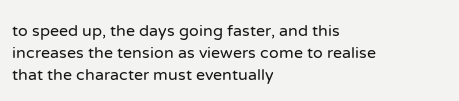to speed up, the days going faster, and this increases the tension as viewers come to realise that the character must eventually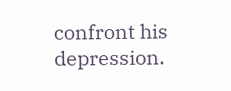confront his depression.